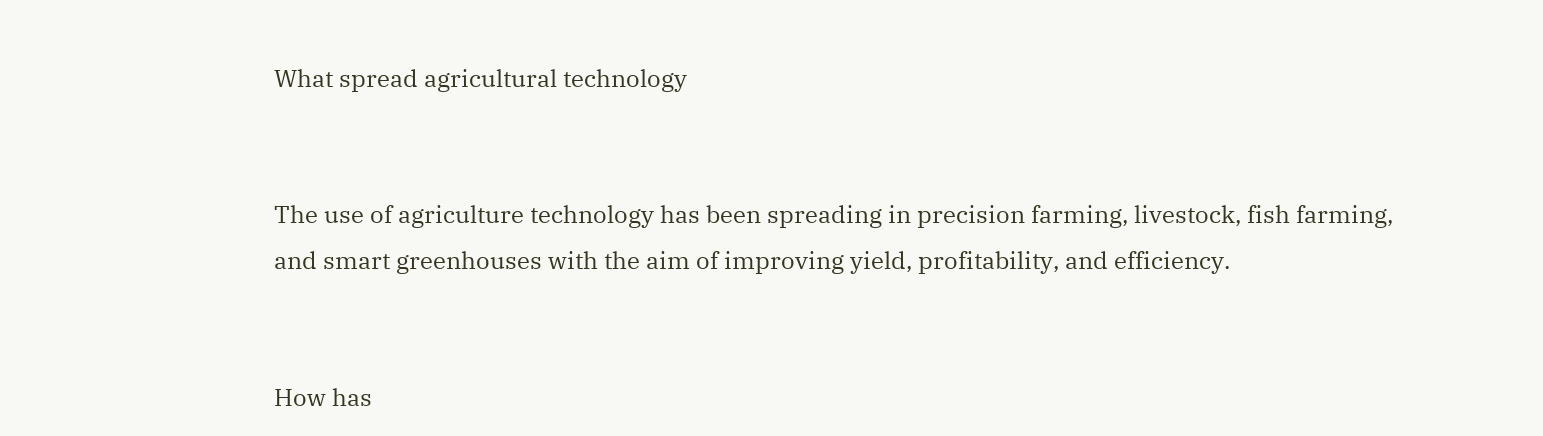What spread agricultural technology


The use of agriculture technology has been spreading in precision farming, livestock, fish farming, and smart greenhouses with the aim of improving yield, profitability, and efficiency.


How has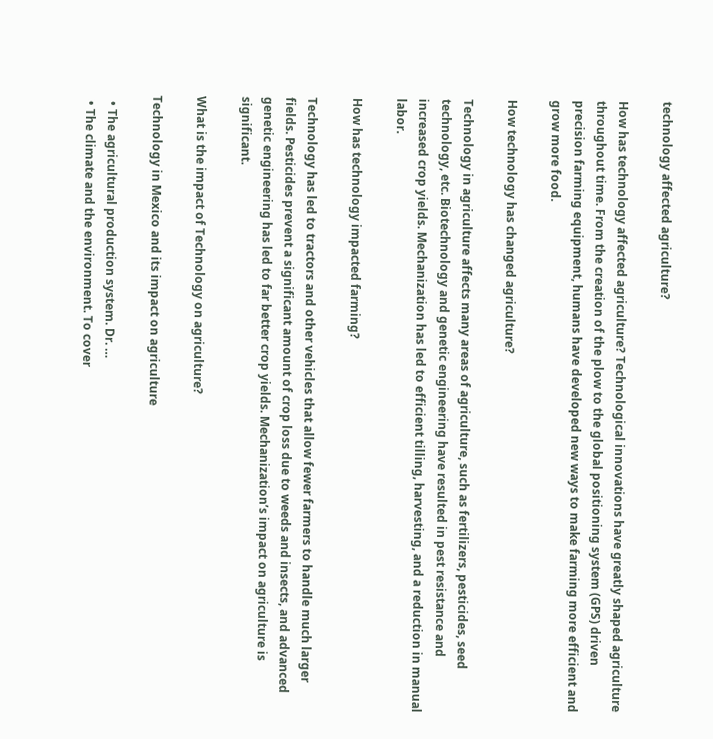technology affected agriculture?

How has technology affected agriculture? Technological innovations have greatly shaped agriculture throughout time. From the creation of the plow to the global positioning system (GPS) driven precision farming equipment, humans have developed new ways to make farming more efficient and grow more food.

How technology has changed agriculture?

Technology in agriculture affects many areas of agriculture, such as fertilizers, pesticides, seed technology, etc. Biotechnology and genetic engineering have resulted in pest resistance and increased crop yields. Mechanization has led to efficient tilling, harvesting, and a reduction in manual labor.

How has technology impacted farming?

Technology has led to tractors and other vehicles that allow fewer farmers to handle much larger fields. Pesticides prevent a significant amount of crop loss due to weeds and insects, and advanced genetic engineering has led to far better crop yields. Mechanization’s impact on agriculture is significant.

What is the impact of Technology on agriculture?

Technology in Mexico and its impact on agriculture

  • The agricultural production system. Dr. …
  • The climate and the environment. To cover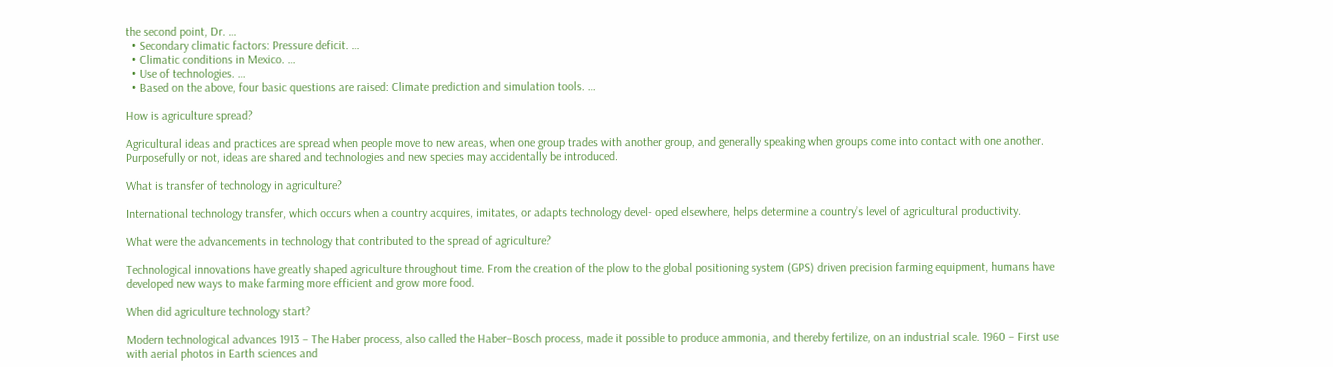the second point, Dr. …
  • Secondary climatic factors: Pressure deficit. …
  • Climatic conditions in Mexico. …
  • Use of technologies. …
  • Based on the above, four basic questions are raised: Climate prediction and simulation tools. …

How is agriculture spread?

Agricultural ideas and practices are spread when people move to new areas, when one group trades with another group, and generally speaking when groups come into contact with one another. Purposefully or not, ideas are shared and technologies and new species may accidentally be introduced.

What is transfer of technology in agriculture?

International technology transfer, which occurs when a country acquires, imitates, or adapts technology devel- oped elsewhere, helps determine a country’s level of agricultural productivity.

What were the advancements in technology that contributed to the spread of agriculture?

Technological innovations have greatly shaped agriculture throughout time. From the creation of the plow to the global positioning system (GPS) driven precision farming equipment, humans have developed new ways to make farming more efficient and grow more food.

When did agriculture technology start?

Modern technological advances 1913 – The Haber process, also called the Haber–Bosch process, made it possible to produce ammonia, and thereby fertilize, on an industrial scale. 1960 – First use with aerial photos in Earth sciences and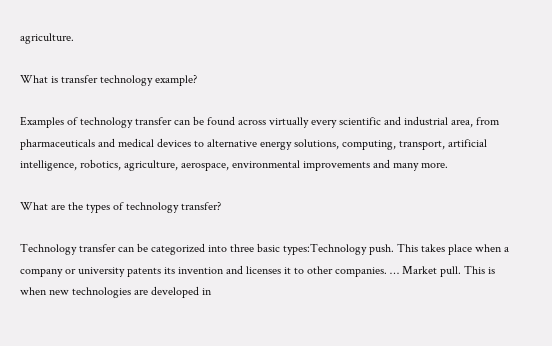agriculture.

What is transfer technology example?

Examples of technology transfer can be found across virtually every scientific and industrial area, from pharmaceuticals and medical devices to alternative energy solutions, computing, transport, artificial intelligence, robotics, agriculture, aerospace, environmental improvements and many more.

What are the types of technology transfer?

Technology transfer can be categorized into three basic types:Technology push. This takes place when a company or university patents its invention and licenses it to other companies. … Market pull. This is when new technologies are developed in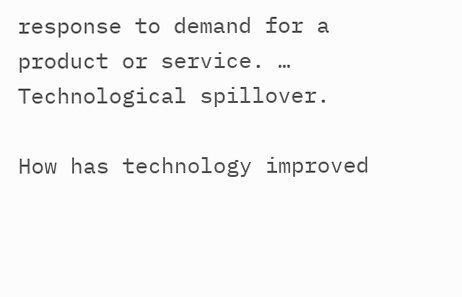response to demand for a product or service. … Technological spillover.

How has technology improved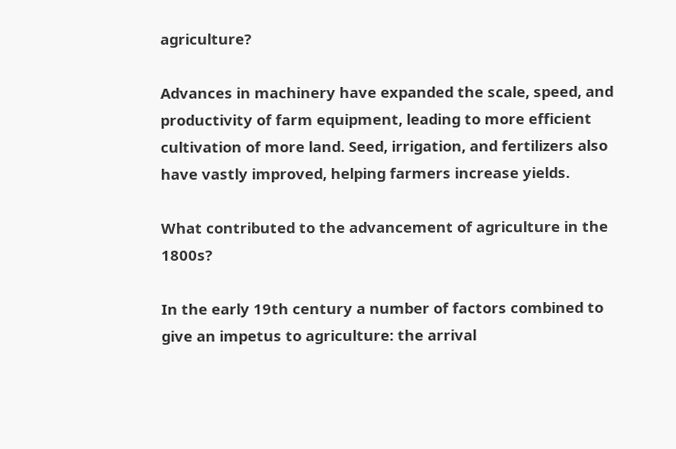agriculture?

Advances in machinery have expanded the scale, speed, and productivity of farm equipment, leading to more efficient cultivation of more land. Seed, irrigation, and fertilizers also have vastly improved, helping farmers increase yields.

What contributed to the advancement of agriculture in the 1800s?

In the early 19th century a number of factors combined to give an impetus to agriculture: the arrival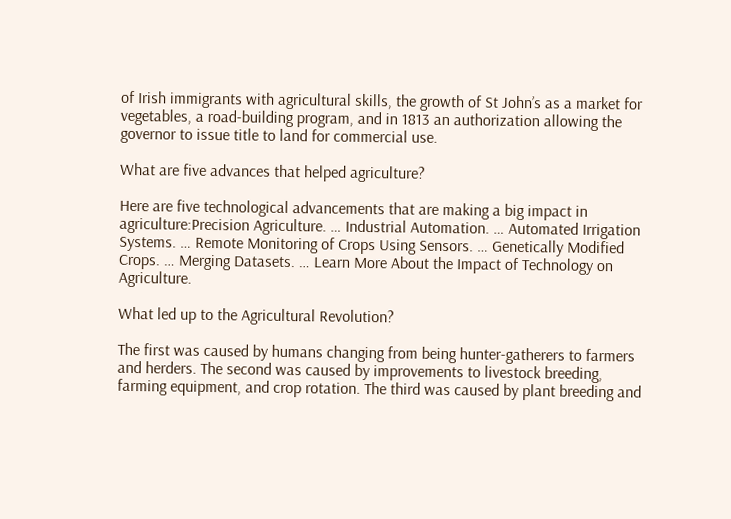of Irish immigrants with agricultural skills, the growth of St John’s as a market for vegetables, a road-building program, and in 1813 an authorization allowing the governor to issue title to land for commercial use.

What are five advances that helped agriculture?

Here are five technological advancements that are making a big impact in agriculture:Precision Agriculture. … Industrial Automation. … Automated Irrigation Systems. … Remote Monitoring of Crops Using Sensors. … Genetically Modified Crops. … Merging Datasets. … Learn More About the Impact of Technology on Agriculture.

What led up to the Agricultural Revolution?

The first was caused by humans changing from being hunter-gatherers to farmers and herders. The second was caused by improvements to livestock breeding, farming equipment, and crop rotation. The third was caused by plant breeding and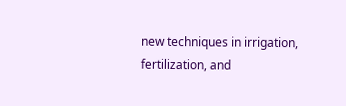new techniques in irrigation, fertilization, and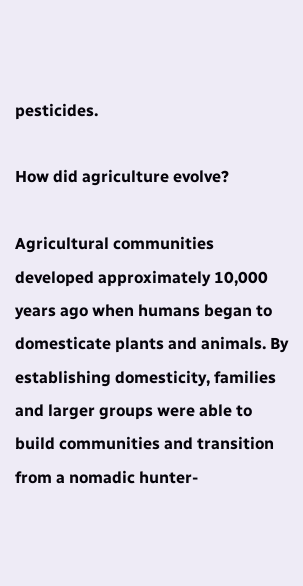pesticides.

How did agriculture evolve?

Agricultural communities developed approximately 10,000 years ago when humans began to domesticate plants and animals. By establishing domesticity, families and larger groups were able to build communities and transition from a nomadic hunter-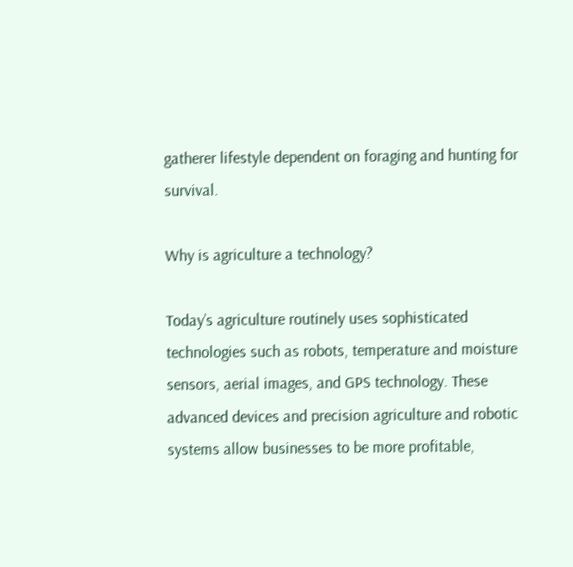gatherer lifestyle dependent on foraging and hunting for survival.

Why is agriculture a technology?

Today’s agriculture routinely uses sophisticated technologies such as robots, temperature and moisture sensors, aerial images, and GPS technology. These advanced devices and precision agriculture and robotic systems allow businesses to be more profitable,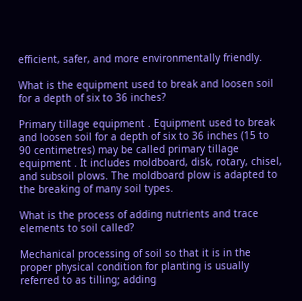efficient, safer, and more environmentally friendly.

What is the equipment used to break and loosen soil for a depth of six to 36 inches?

Primary tillage equipment . Equipment used to break and loosen soil for a depth of six to 36 inches (15 to 90 centimetres) may be called primary tillage equipment . It includes moldboard, disk, rotary, chisel, and subsoil plows. The moldboard plow is adapted to the breaking of many soil types.

What is the process of adding nutrients and trace elements to soil called?

Mechanical processing of soil so that it is in the proper physical condition for planting is usually referred to as tilling; adding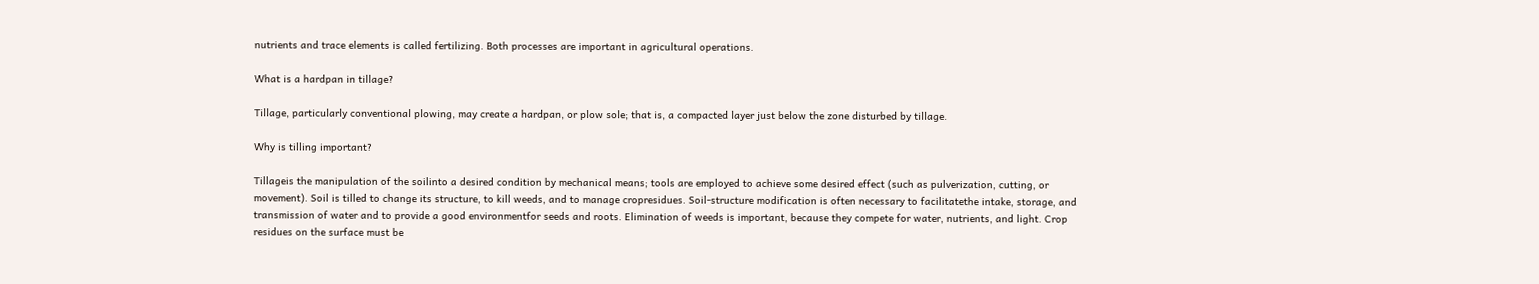nutrients and trace elements is called fertilizing. Both processes are important in agricultural operations.

What is a hardpan in tillage?

Tillage, particularly conventional plowing, may create a hardpan, or plow sole; that is, a compacted layer just below the zone disturbed by tillage.

Why is tilling important?

Tillageis the manipulation of the soilinto a desired condition by mechanical means; tools are employed to achieve some desired effect (such as pulverization, cutting, or movement). Soil is tilled to change its structure, to kill weeds, and to manage cropresidues. Soil-structure modification is often necessary to facilitatethe intake, storage, and transmission of water and to provide a good environmentfor seeds and roots. Elimination of weeds is important, because they compete for water, nutrients, and light. Crop residues on the surface must be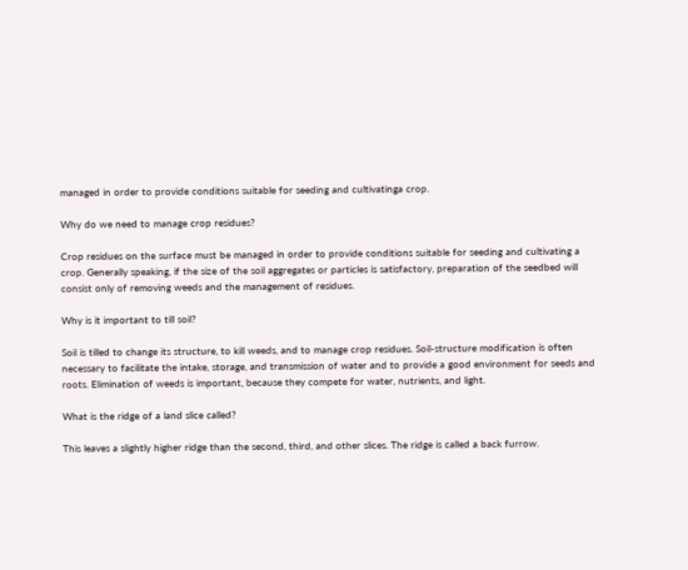managed in order to provide conditions suitable for seeding and cultivatinga crop.

Why do we need to manage crop residues?

Crop residues on the surface must be managed in order to provide conditions suitable for seeding and cultivating a crop. Generally speaking, if the size of the soil aggregates or particles is satisfactory, preparation of the seedbed will consist only of removing weeds and the management of residues.

Why is it important to till soil?

Soil is tilled to change its structure, to kill weeds, and to manage crop residues. Soil-structure modification is often necessary to facilitate the intake, storage, and transmission of water and to provide a good environment for seeds and roots. Elimination of weeds is important, because they compete for water, nutrients, and light.

What is the ridge of a land slice called?

This leaves a slightly higher ridge than the second, third, and other slices. The ridge is called a back furrow.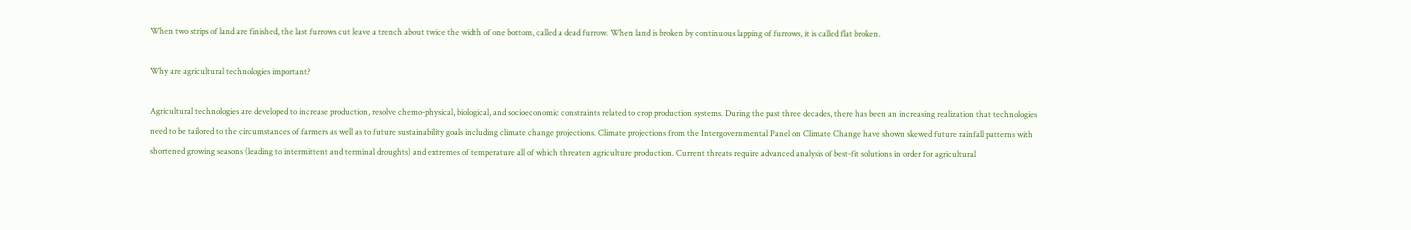When two strips of land are finished, the last furrows cut leave a trench about twice the width of one bottom, called a dead furrow. When land is broken by continuous lapping of furrows, it is called flat broken.

Why are agricultural technologies important?

Agricultural technologies are developed to increase production, resolve chemo-physical, biological, and socioeconomic constraints related to crop production systems. During the past three decades, there has been an increasing realization that technologies need to be tailored to the circumstances of farmers as well as to future sustainability goals including climate change projections. Climate projections from the Intergovernmental Panel on Climate Change have shown skewed future rainfall patterns with shortened growing seasons (leading to intermittent and terminal droughts) and extremes of temperature all of which threaten agriculture production. Current threats require advanced analysis of best-fit solutions in order for agricultural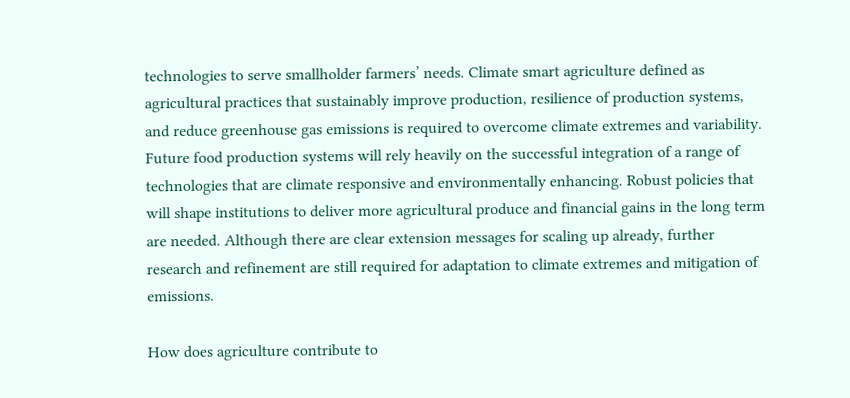technologies to serve smallholder farmers’ needs. Climate smart agriculture defined as agricultural practices that sustainably improve production, resilience of production systems, and reduce greenhouse gas emissions is required to overcome climate extremes and variability. Future food production systems will rely heavily on the successful integration of a range of technologies that are climate responsive and environmentally enhancing. Robust policies that will shape institutions to deliver more agricultural produce and financial gains in the long term are needed. Although there are clear extension messages for scaling up already, further research and refinement are still required for adaptation to climate extremes and mitigation of emissions.

How does agriculture contribute to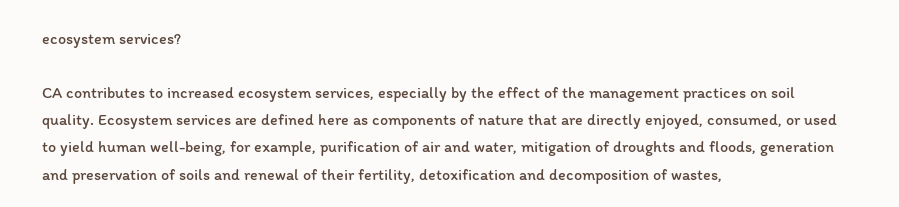ecosystem services?

CA contributes to increased ecosystem services, especially by the effect of the management practices on soil quality. Ecosystem services are defined here as components of nature that are directly enjoyed, consumed, or used to yield human well-being, for example, purification of air and water, mitigation of droughts and floods, generation and preservation of soils and renewal of their fertility, detoxification and decomposition of wastes,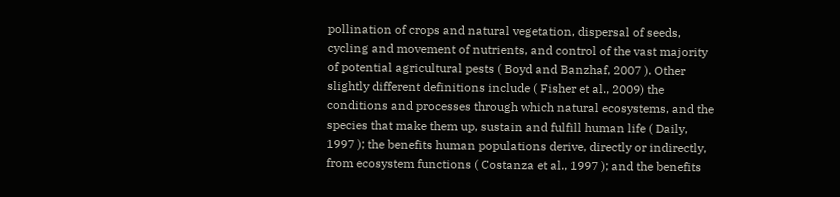pollination of crops and natural vegetation, dispersal of seeds, cycling and movement of nutrients, and control of the vast majority of potential agricultural pests ( Boyd and Banzhaf, 2007 ). Other slightly different definitions include ( Fisher et al., 2009) the conditions and processes through which natural ecosystems, and the species that make them up, sustain and fulfill human life ( Daily, 1997 ); the benefits human populations derive, directly or indirectly, from ecosystem functions ( Costanza et al., 1997 ); and the benefits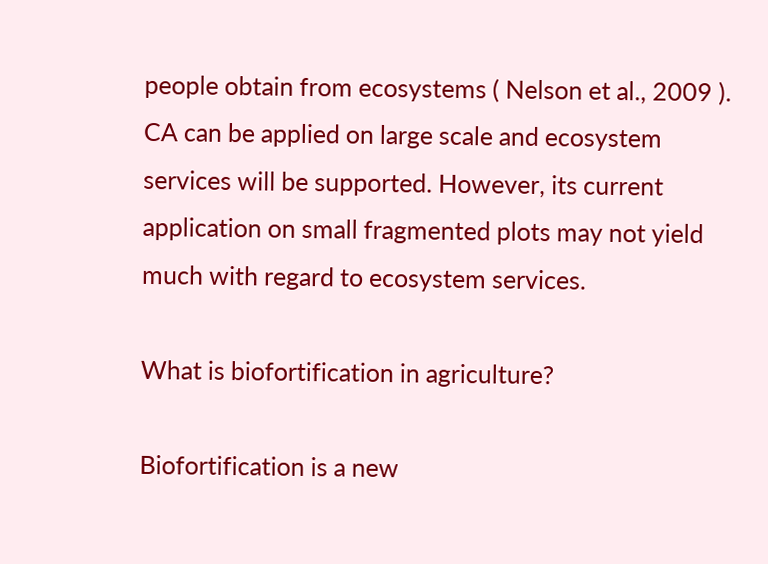people obtain from ecosystems ( Nelson et al., 2009 ). CA can be applied on large scale and ecosystem services will be supported. However, its current application on small fragmented plots may not yield much with regard to ecosystem services.

What is biofortification in agriculture?

Biofortification is a new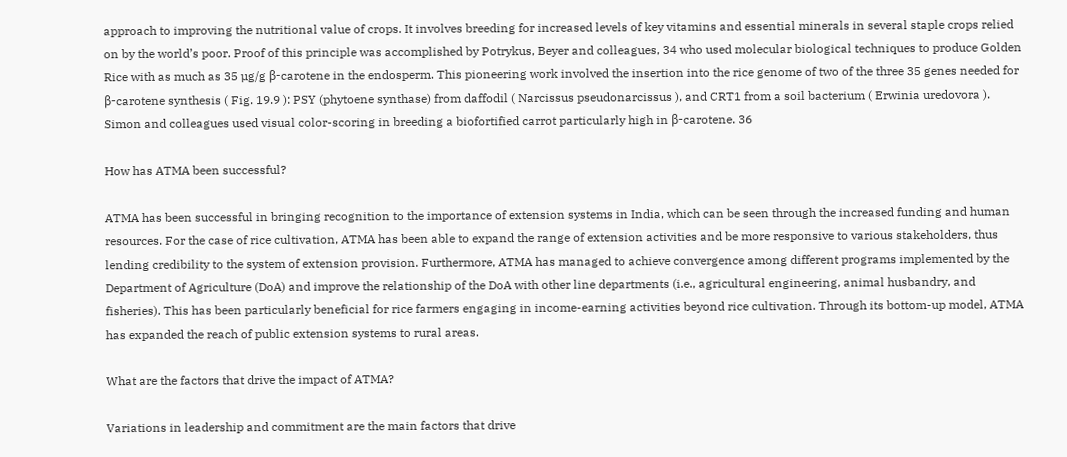approach to improving the nutritional value of crops. It involves breeding for increased levels of key vitamins and essential minerals in several staple crops relied on by the world’s poor. Proof of this principle was accomplished by Potrykus, Beyer and colleagues, 34 who used molecular biological techniques to produce Golden Rice with as much as 35 µg/g β-carotene in the endosperm. This pioneering work involved the insertion into the rice genome of two of the three 35 genes needed for β-carotene synthesis ( Fig. 19.9 ): PSY (phytoene synthase) from daffodil ( Narcissus pseudonarcissus ), and CRT1 from a soil bacterium ( Erwinia uredovora ). Simon and colleagues used visual color-scoring in breeding a biofortified carrot particularly high in β-carotene. 36

How has ATMA been successful?

ATMA has been successful in bringing recognition to the importance of extension systems in India, which can be seen through the increased funding and human resources. For the case of rice cultivation, ATMA has been able to expand the range of extension activities and be more responsive to various stakeholders, thus lending credibility to the system of extension provision. Furthermore, ATMA has managed to achieve convergence among different programs implemented by the Department of Agriculture (DoA) and improve the relationship of the DoA with other line departments (i.e., agricultural engineering, animal husbandry, and fisheries). This has been particularly beneficial for rice farmers engaging in income-earning activities beyond rice cultivation. Through its bottom-up model, ATMA has expanded the reach of public extension systems to rural areas.

What are the factors that drive the impact of ATMA?

Variations in leadership and commitment are the main factors that drive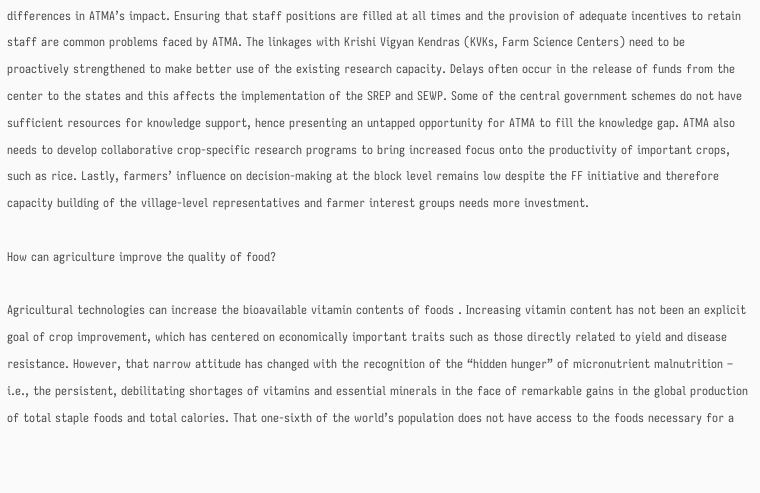differences in ATMA’s impact. Ensuring that staff positions are filled at all times and the provision of adequate incentives to retain staff are common problems faced by ATMA. The linkages with Krishi Vigyan Kendras (KVKs, Farm Science Centers) need to be proactively strengthened to make better use of the existing research capacity. Delays often occur in the release of funds from the center to the states and this affects the implementation of the SREP and SEWP. Some of the central government schemes do not have sufficient resources for knowledge support, hence presenting an untapped opportunity for ATMA to fill the knowledge gap. ATMA also needs to develop collaborative crop-specific research programs to bring increased focus onto the productivity of important crops, such as rice. Lastly, farmers’ influence on decision-making at the block level remains low despite the FF initiative and therefore capacity building of the village-level representatives and farmer interest groups needs more investment.

How can agriculture improve the quality of food?

Agricultural technologies can increase the bioavailable vitamin contents of foods . Increasing vitamin content has not been an explicit goal of crop improvement, which has centered on economically important traits such as those directly related to yield and disease resistance. However, that narrow attitude has changed with the recognition of the “hidden hunger” of micronutrient malnutrition – i.e., the persistent, debilitating shortages of vitamins and essential minerals in the face of remarkable gains in the global production of total staple foods and total calories. That one-sixth of the world’s population does not have access to the foods necessary for a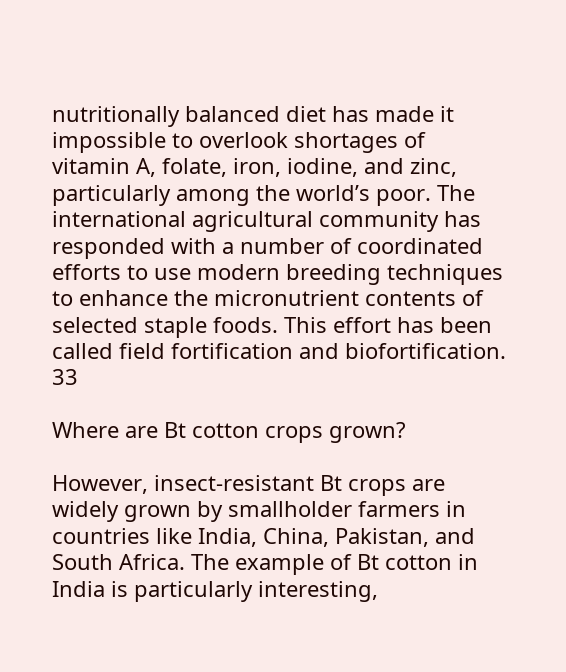nutritionally balanced diet has made it impossible to overlook shortages of vitamin A, folate, iron, iodine, and zinc, particularly among the world’s poor. The international agricultural community has responded with a number of coordinated efforts to use modern breeding techniques to enhance the micronutrient contents of selected staple foods. This effort has been called field fortification and biofortification. 33

Where are Bt cotton crops grown?

However, insect-resistant Bt crops are widely grown by smallholder farmers in countries like India, China, Pakistan, and South Africa. The example of Bt cotton in India is particularly interesting,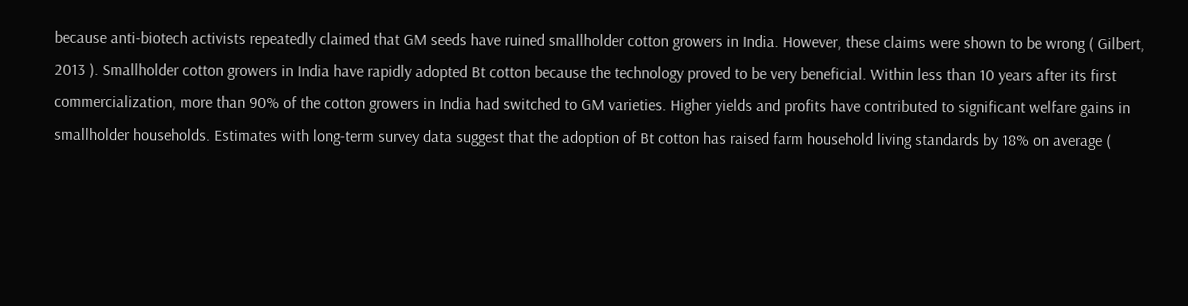because anti-biotech activists repeatedly claimed that GM seeds have ruined smallholder cotton growers in India. However, these claims were shown to be wrong ( Gilbert, 2013 ). Smallholder cotton growers in India have rapidly adopted Bt cotton because the technology proved to be very beneficial. Within less than 10 years after its first commercialization, more than 90% of the cotton growers in India had switched to GM varieties. Higher yields and profits have contributed to significant welfare gains in smallholder households. Estimates with long-term survey data suggest that the adoption of Bt cotton has raised farm household living standards by 18% on average (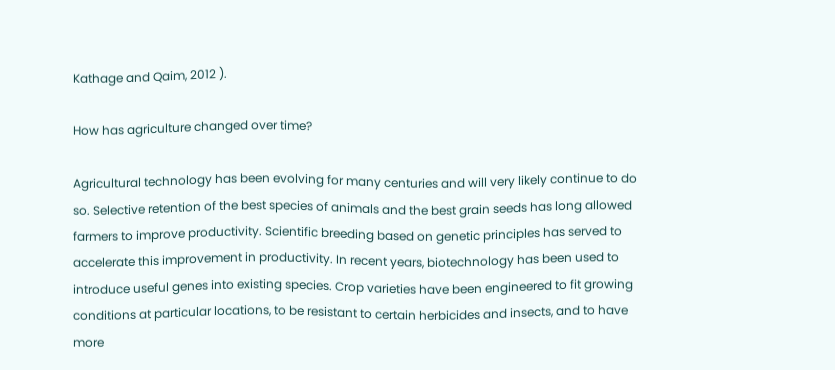Kathage and Qaim, 2012 ).

How has agriculture changed over time?

Agricultural technology has been evolving for many centuries and will very likely continue to do so. Selective retention of the best species of animals and the best grain seeds has long allowed farmers to improve productivity. Scientific breeding based on genetic principles has served to accelerate this improvement in productivity. In recent years, biotechnology has been used to introduce useful genes into existing species. Crop varieties have been engineered to fit growing conditions at particular locations, to be resistant to certain herbicides and insects, and to have more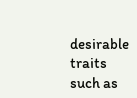desirable traits such as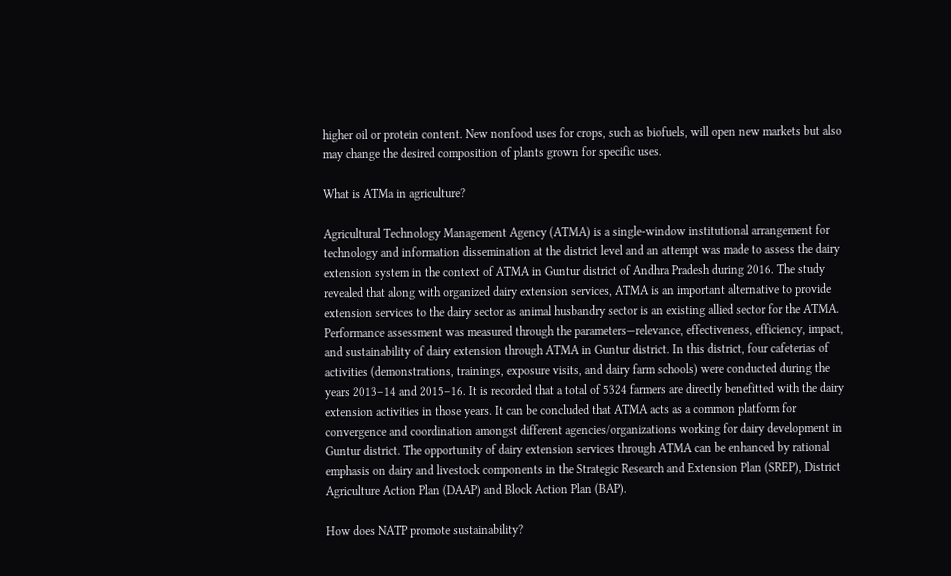higher oil or protein content. New nonfood uses for crops, such as biofuels, will open new markets but also may change the desired composition of plants grown for specific uses.

What is ATMa in agriculture?

Agricultural Technology Management Agency (ATMA) is a single-window institutional arrangement for technology and information dissemination at the district level and an attempt was made to assess the dairy extension system in the context of ATMA in Guntur district of Andhra Pradesh during 2016. The study revealed that along with organized dairy extension services, ATMA is an important alternative to provide extension services to the dairy sector as animal husbandry sector is an existing allied sector for the ATMA. Performance assessment was measured through the parameters—relevance, effectiveness, efficiency, impact, and sustainability of dairy extension through ATMA in Guntur district. In this district, four cafeterias of activities (demonstrations, trainings, exposure visits, and dairy farm schools) were conducted during the years 2013–14 and 2015–16. It is recorded that a total of 5324 farmers are directly benefitted with the dairy extension activities in those years. It can be concluded that ATMA acts as a common platform for convergence and coordination amongst different agencies/organizations working for dairy development in Guntur district. The opportunity of dairy extension services through ATMA can be enhanced by rational emphasis on dairy and livestock components in the Strategic Research and Extension Plan (SREP), District Agriculture Action Plan (DAAP) and Block Action Plan (BAP).

How does NATP promote sustainability?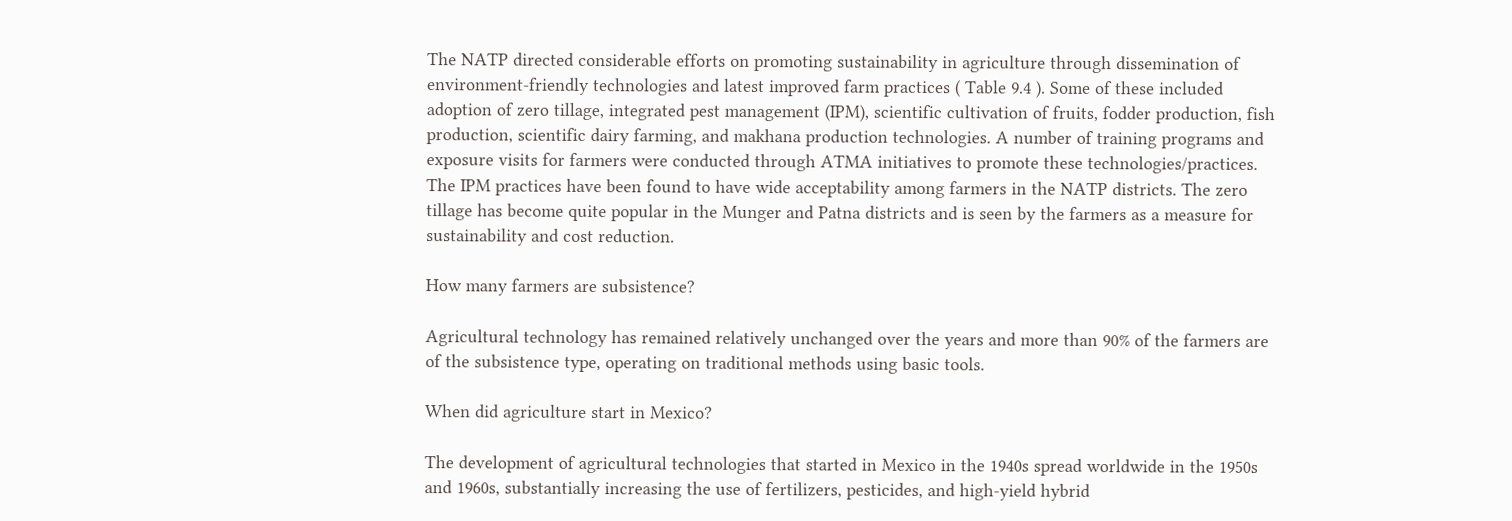The NATP directed considerable efforts on promoting sustainability in agriculture through dissemination of environment-friendly technologies and latest improved farm practices ( Table 9.4 ). Some of these included adoption of zero tillage, integrated pest management (IPM), scientific cultivation of fruits, fodder production, fish production, scientific dairy farming, and makhana production technologies. A number of training programs and exposure visits for farmers were conducted through ATMA initiatives to promote these technologies/practices. The IPM practices have been found to have wide acceptability among farmers in the NATP districts. The zero tillage has become quite popular in the Munger and Patna districts and is seen by the farmers as a measure for sustainability and cost reduction.

How many farmers are subsistence?

Agricultural technology has remained relatively unchanged over the years and more than 90% of the farmers are of the subsistence type, operating on traditional methods using basic tools.

When did agriculture start in Mexico?

The development of agricultural technologies that started in Mexico in the 1940s spread worldwide in the 1950s and 1960s, substantially increasing the use of fertilizers, pesticides, and high-yield hybrid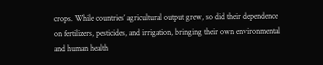crops. While countries’ agricultural output grew, so did their dependence on fertilizers, pesticides, and irrigation, bringing their own environmental and human health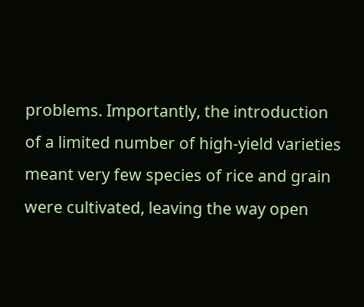problems. Importantly, the introduction of a limited number of high-yield varieties meant very few species of rice and grain were cultivated, leaving the way open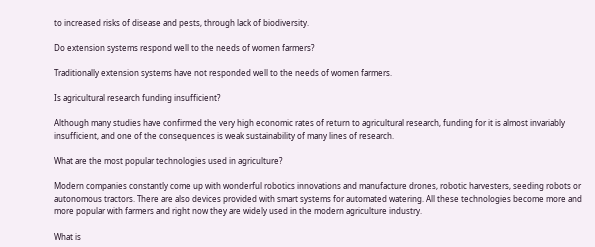to increased risks of disease and pests, through lack of biodiversity.

Do extension systems respond well to the needs of women farmers?

Traditionally extension systems have not responded well to the needs of women farmers.

Is agricultural research funding insufficient?

Although many studies have confirmed the very high economic rates of return to agricultural research, funding for it is almost invariably insufficient, and one of the consequences is weak sustainability of many lines of research.

What are the most popular technologies used in agriculture?

Modern companies constantly come up with wonderful robotics innovations and manufacture drones, robotic harvesters, seeding robots or autonomous tractors. There are also devices provided with smart systems for automated watering. All these technologies become more and more popular with farmers and right now they are widely used in the modern agriculture industry.

What is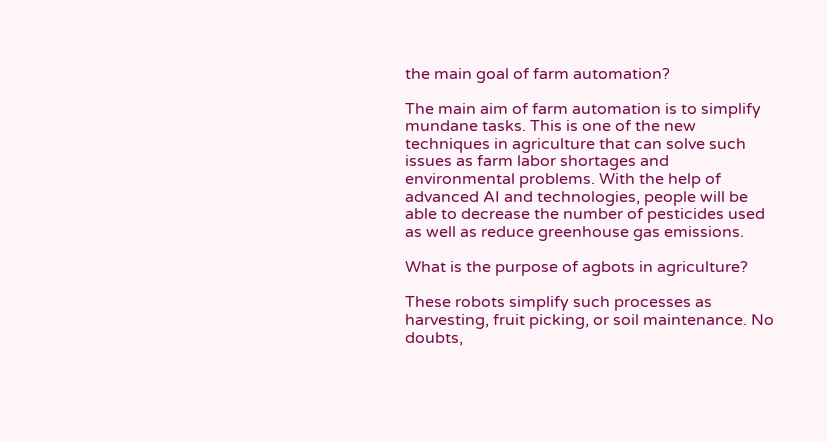the main goal of farm automation?

The main aim of farm automation is to simplify mundane tasks. This is one of the new techniques in agriculture that can solve such issues as farm labor shortages and environmental problems. With the help of advanced AI and technologies, people will be able to decrease the number of pesticides used as well as reduce greenhouse gas emissions.

What is the purpose of agbots in agriculture?

These robots simplify such processes as harvesting, fruit picking, or soil maintenance. No doubts,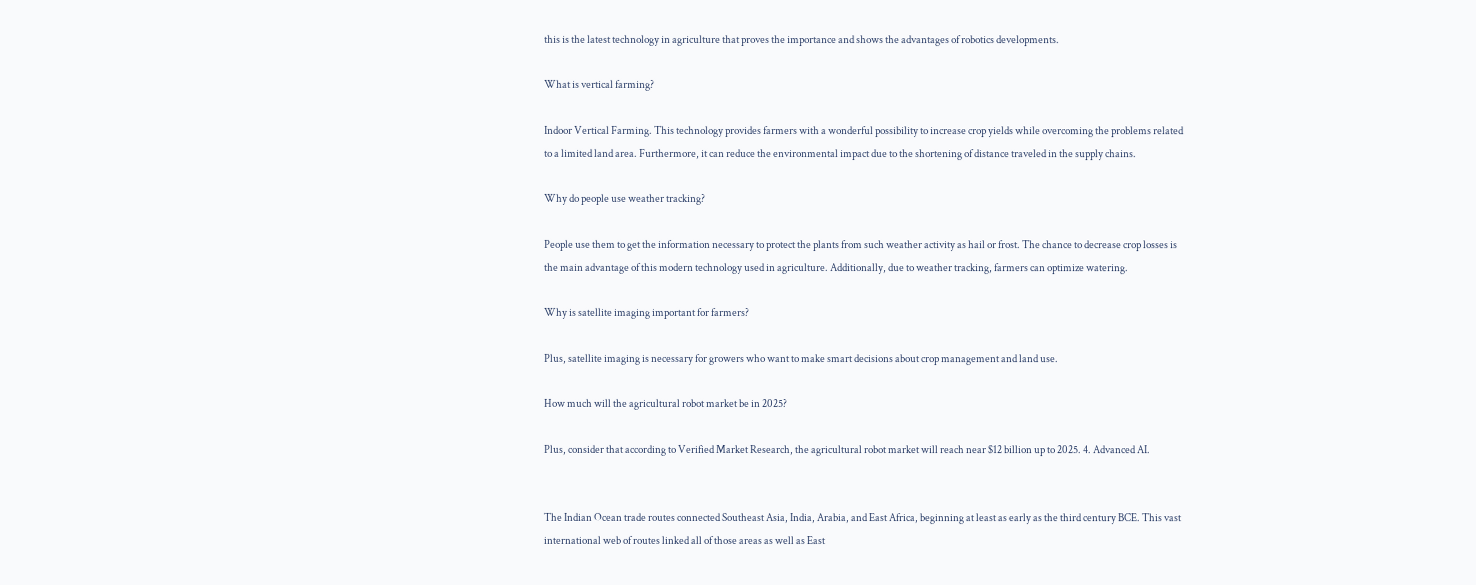this is the latest technology in agriculture that proves the importance and shows the advantages of robotics developments.

What is vertical farming?

Indoor Vertical Farming. This technology provides farmers with a wonderful possibility to increase crop yields while overcoming the problems related to a limited land area. Furthermore, it can reduce the environmental impact due to the shortening of distance traveled in the supply chains.

Why do people use weather tracking?

People use them to get the information necessary to protect the plants from such weather activity as hail or frost. The chance to decrease crop losses is the main advantage of this modern technology used in agriculture. Additionally, due to weather tracking, farmers can optimize watering.

Why is satellite imaging important for farmers?

Plus, satellite imaging is necessary for growers who want to make smart decisions about crop management and land use.

How much will the agricultural robot market be in 2025?

Plus, consider that according to Verified Market Research, the agricultural robot market will reach near $12 billion up to 2025. 4. Advanced AI.


The Indian Ocean trade routes connected Southeast Asia, India, Arabia, and East Africa, beginning at least as early as the third century BCE. This vast international web of routes linked all of those areas as well as East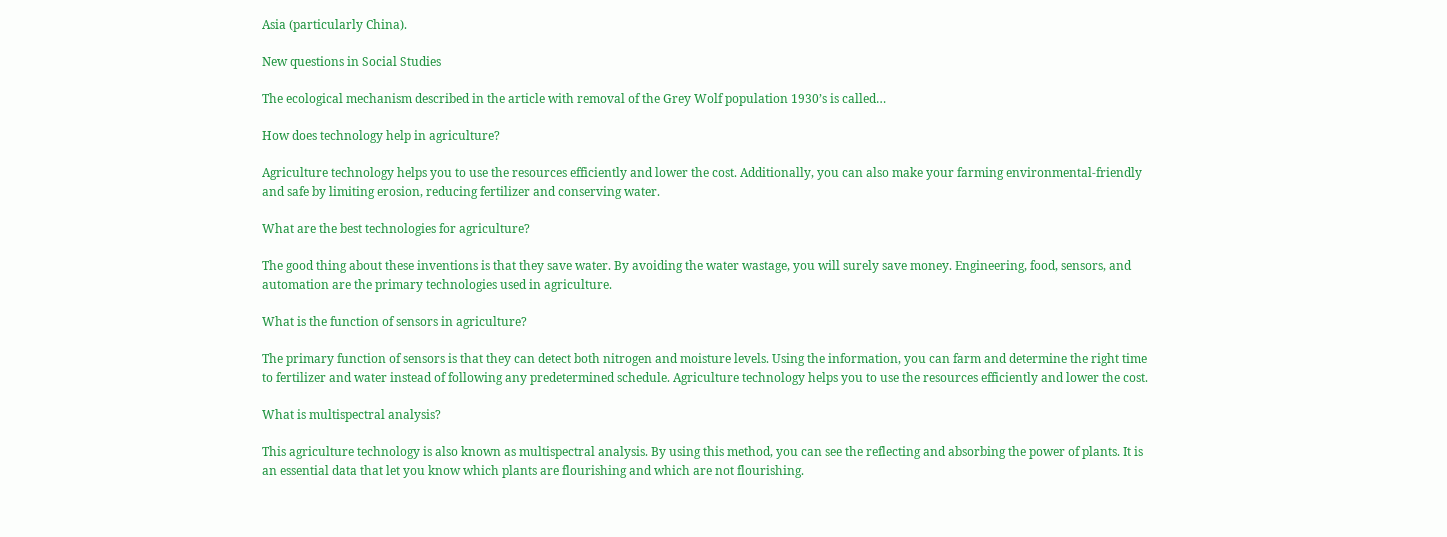Asia (particularly China).

New questions in Social Studies

The ecological mechanism described in the article with removal of the Grey Wolf population 1930’s is called…

How does technology help in agriculture?

Agriculture technology helps you to use the resources efficiently and lower the cost. Additionally, you can also make your farming environmental-friendly and safe by limiting erosion, reducing fertilizer and conserving water.

What are the best technologies for agriculture?

The good thing about these inventions is that they save water. By avoiding the water wastage, you will surely save money. Engineering, food, sensors, and automation are the primary technologies used in agriculture.

What is the function of sensors in agriculture?

The primary function of sensors is that they can detect both nitrogen and moisture levels. Using the information, you can farm and determine the right time to fertilizer and water instead of following any predetermined schedule. Agriculture technology helps you to use the resources efficiently and lower the cost.

What is multispectral analysis?

This agriculture technology is also known as multispectral analysis. By using this method, you can see the reflecting and absorbing the power of plants. It is an essential data that let you know which plants are flourishing and which are not flourishing.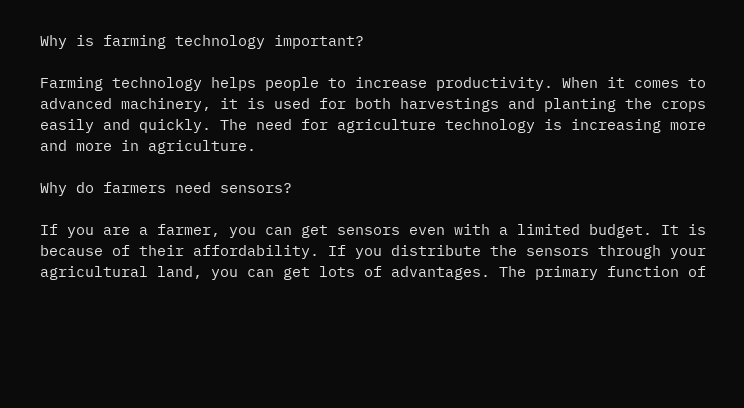Why is farming technology important?

Farming technology helps people to increase productivity. When it comes to advanced machinery, it is used for both harvestings and planting the crops easily and quickly. The need for agriculture technology is increasing more and more in agriculture.

Why do farmers need sensors?

If you are a farmer, you can get sensors even with a limited budget. It is because of their affordability. If you distribute the sensors through your agricultural land, you can get lots of advantages. The primary function of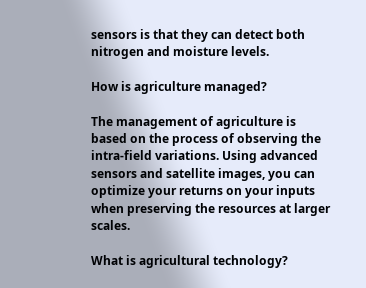sensors is that they can detect both nitrogen and moisture levels.

How is agriculture managed?

The management of agriculture is based on the process of observing the intra-field variations. Using advanced sensors and satellite images, you can optimize your returns on your inputs when preserving the resources at larger scales.

What is agricultural technology?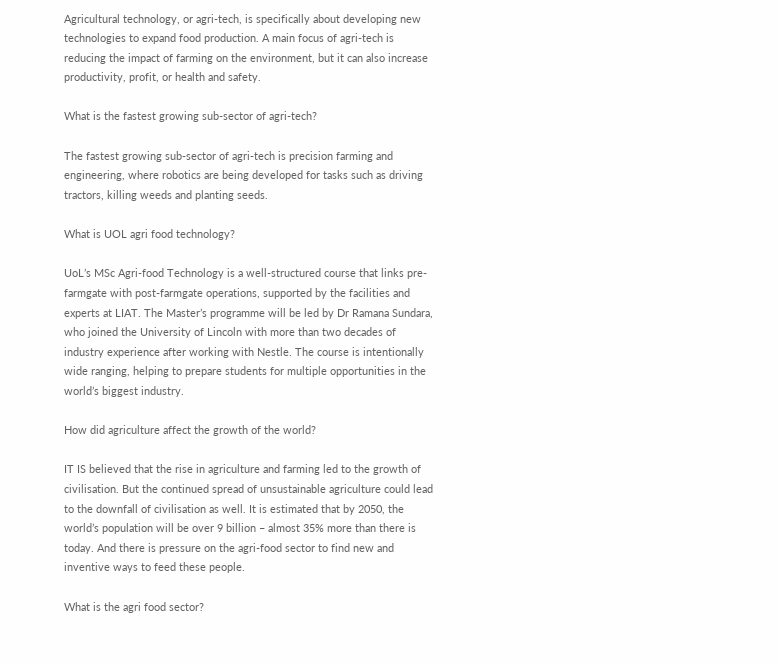Agricultural technology, or agri-tech, is specifically about developing new technologies to expand food production. A main focus of agri-tech is reducing the impact of farming on the environment, but it can also increase productivity, profit, or health and safety.

What is the fastest growing sub-sector of agri-tech?

The fastest growing sub-sector of agri-tech is precision farming and engineering, where robotics are being developed for tasks such as driving tractors, killing weeds and planting seeds.

What is UOL agri food technology?

UoL’s MSc Agri-food Technology is a well-structured course that links pre-farmgate with post-farmgate operations, supported by the facilities and experts at LIAT. The Master’s programme will be led by Dr Ramana Sundara, who joined the University of Lincoln with more than two decades of industry experience after working with Nestle. The course is intentionally wide ranging, helping to prepare students for multiple opportunities in the world’s biggest industry.

How did agriculture affect the growth of the world?

IT IS believed that the rise in agriculture and farming led to the growth of civilisation. But the continued spread of unsustainable agriculture could lead to the downfall of civilisation as well. It is estimated that by 2050, the world’s population will be over 9 billion – almost 35% more than there is today. And there is pressure on the agri-food sector to find new and inventive ways to feed these people.

What is the agri food sector?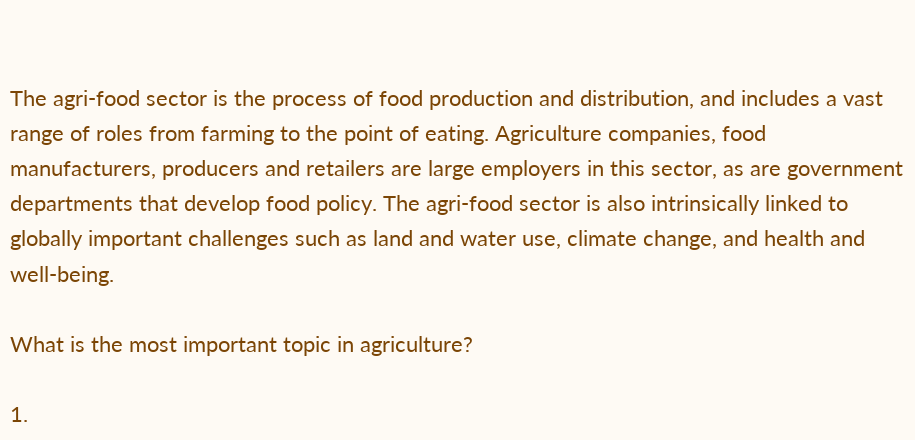The agri-food sector is the process of food production and distribution, and includes a vast range of roles from farming to the point of eating. Agriculture companies, food manufacturers, producers and retailers are large employers in this sector, as are government departments that develop food policy. The agri-food sector is also intrinsically linked to globally important challenges such as land and water use, climate change, and health and well-being.

What is the most important topic in agriculture?

1.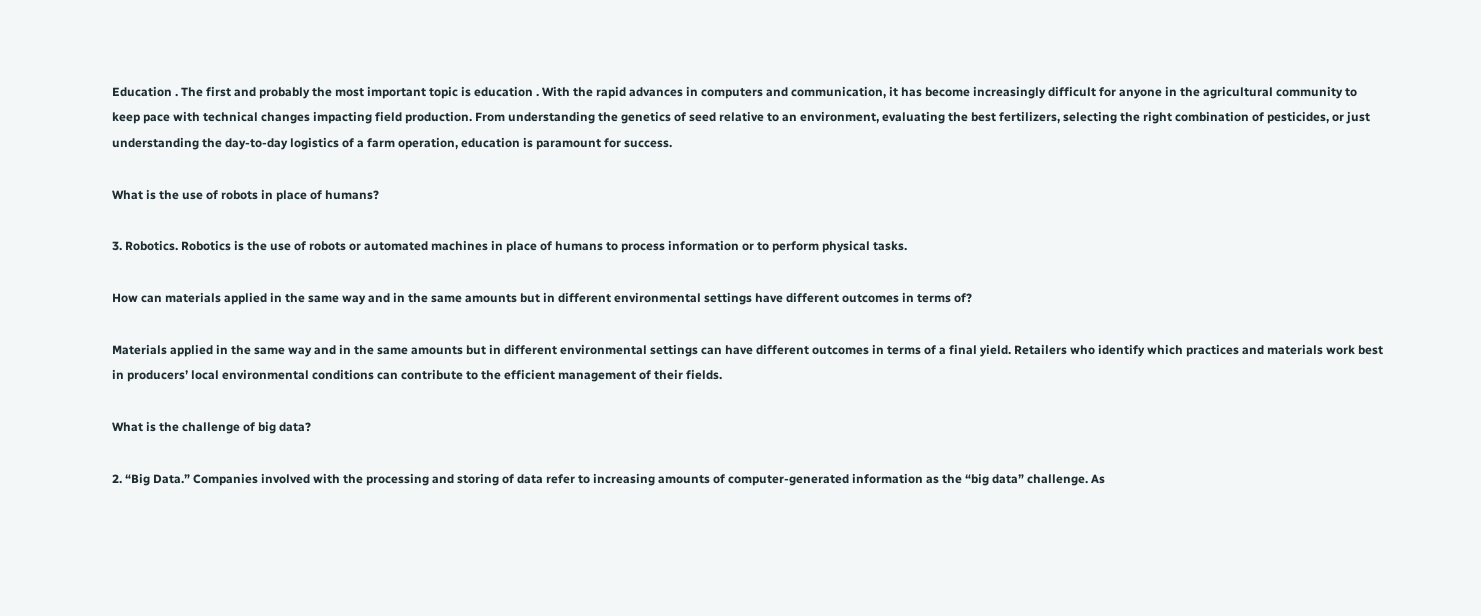Education . The first and probably the most important topic is education . With the rapid advances in computers and communication, it has become increasingly difficult for anyone in the agricultural community to keep pace with technical changes impacting field production. From understanding the genetics of seed relative to an environment, evaluating the best fertilizers, selecting the right combination of pesticides, or just understanding the day-to-day logistics of a farm operation, education is paramount for success.

What is the use of robots in place of humans?

3. Robotics. Robotics is the use of robots or automated machines in place of humans to process information or to perform physical tasks.

How can materials applied in the same way and in the same amounts but in different environmental settings have different outcomes in terms of?

Materials applied in the same way and in the same amounts but in different environmental settings can have different outcomes in terms of a final yield. Retailers who identify which practices and materials work best in producers’ local environmental conditions can contribute to the efficient management of their fields.

What is the challenge of big data?

2. “Big Data.” Companies involved with the processing and storing of data refer to increasing amounts of computer-generated information as the “big data” challenge. As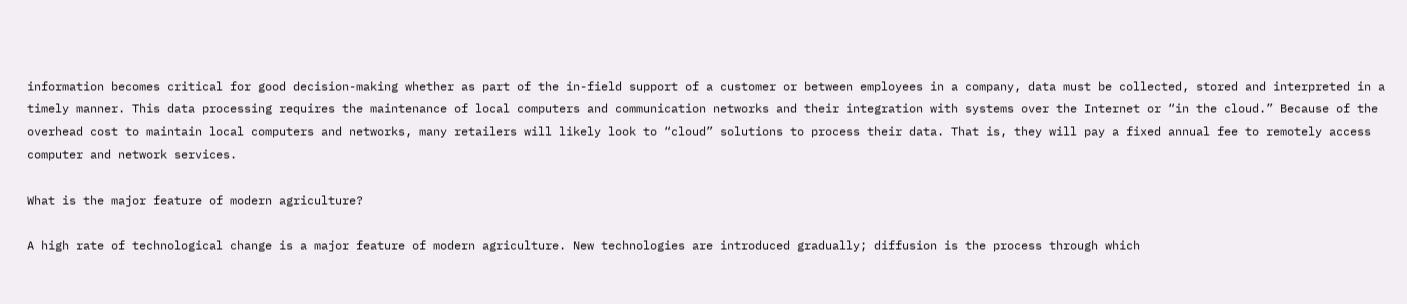information becomes critical for good decision-making whether as part of the in-field support of a customer or between employees in a company, data must be collected, stored and interpreted in a timely manner. This data processing requires the maintenance of local computers and communication networks and their integration with systems over the Internet or “in the cloud.” Because of the overhead cost to maintain local computers and networks, many retailers will likely look to “cloud” solutions to process their data. That is, they will pay a fixed annual fee to remotely access computer and network services.

What is the major feature of modern agriculture?

A high rate of technological change is a major feature of modern agriculture. New technologies are introduced gradually; diffusion is the process through which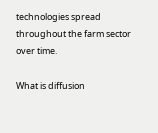technologies spread throughout the farm sector over time.

What is diffusion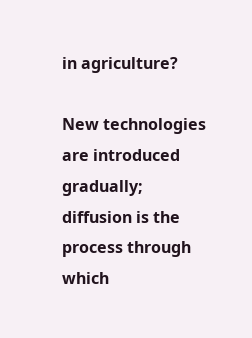in agriculture?

New technologies are introduced gradually; diffusion is the process through which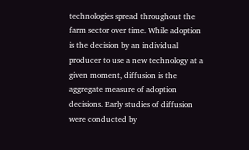technologies spread throughout the farm sector over time. While adoption is the decision by an individual producer to use a new technology at a given moment, diffusion is the aggregate measure of adoption decisions. Early studies of diffusion were conducted by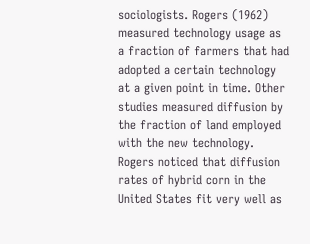sociologists. Rogers (1962) measured technology usage as a fraction of farmers that had adopted a certain technology at a given point in time. Other studies measured diffusion by the fraction of land employed with the new technology. Rogers noticed that diffusion rates of hybrid corn in the United States fit very well as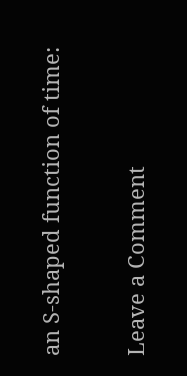an S-shaped function of time:


Leave a Comment